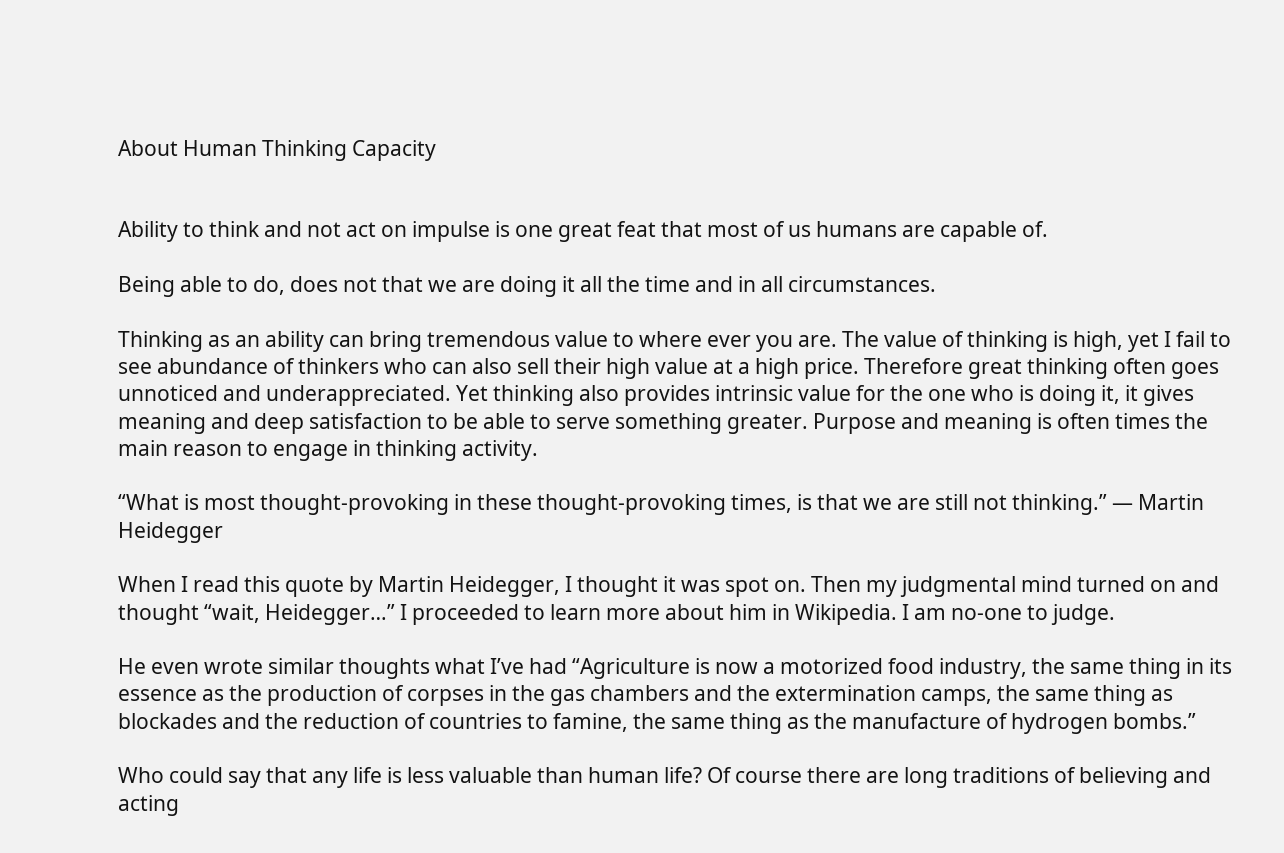About Human Thinking Capacity


Ability to think and not act on impulse is one great feat that most of us humans are capable of.

Being able to do, does not that we are doing it all the time and in all circumstances.

Thinking as an ability can bring tremendous value to where ever you are. The value of thinking is high, yet I fail to see abundance of thinkers who can also sell their high value at a high price. Therefore great thinking often goes unnoticed and underappreciated. Yet thinking also provides intrinsic value for the one who is doing it, it gives meaning and deep satisfaction to be able to serve something greater. Purpose and meaning is often times the main reason to engage in thinking activity.

“What is most thought-provoking in these thought-provoking times, is that we are still not thinking.” — Martin Heidegger

When I read this quote by Martin Heidegger, I thought it was spot on. Then my judgmental mind turned on and thought “wait, Heidegger…” I proceeded to learn more about him in Wikipedia. I am no-one to judge.

He even wrote similar thoughts what I’ve had “Agriculture is now a motorized food industry, the same thing in its essence as the production of corpses in the gas chambers and the extermination camps, the same thing as blockades and the reduction of countries to famine, the same thing as the manufacture of hydrogen bombs.”

Who could say that any life is less valuable than human life? Of course there are long traditions of believing and acting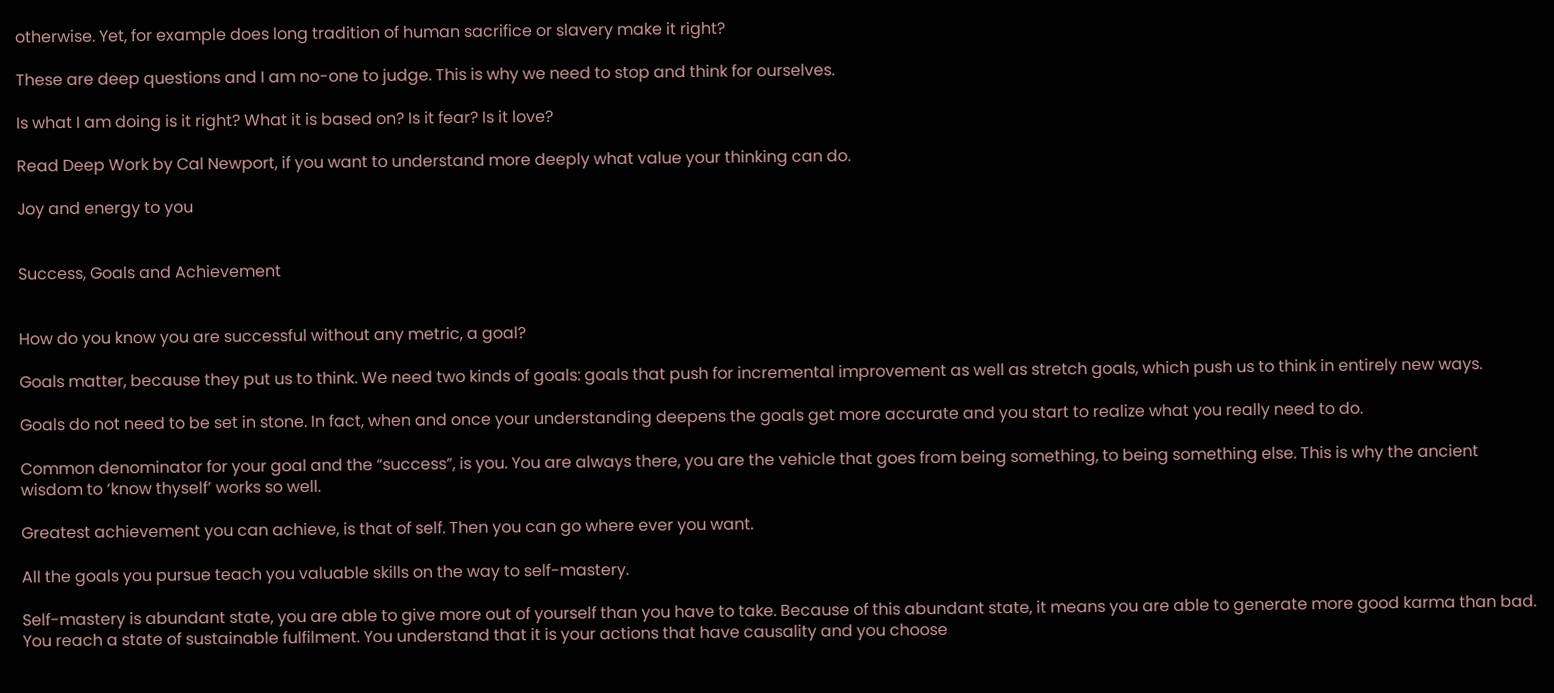otherwise. Yet, for example does long tradition of human sacrifice or slavery make it right?

These are deep questions and I am no-one to judge. This is why we need to stop and think for ourselves.

Is what I am doing is it right? What it is based on? Is it fear? Is it love?

Read Deep Work by Cal Newport, if you want to understand more deeply what value your thinking can do.

Joy and energy to you


Success, Goals and Achievement


How do you know you are successful without any metric, a goal?

Goals matter, because they put us to think. We need two kinds of goals: goals that push for incremental improvement as well as stretch goals, which push us to think in entirely new ways.

Goals do not need to be set in stone. In fact, when and once your understanding deepens the goals get more accurate and you start to realize what you really need to do.

Common denominator for your goal and the “success”, is you. You are always there, you are the vehicle that goes from being something, to being something else. This is why the ancient wisdom to ‘know thyself’ works so well.

Greatest achievement you can achieve, is that of self. Then you can go where ever you want.

All the goals you pursue teach you valuable skills on the way to self-mastery.

Self-mastery is abundant state, you are able to give more out of yourself than you have to take. Because of this abundant state, it means you are able to generate more good karma than bad. You reach a state of sustainable fulfilment. You understand that it is your actions that have causality and you choose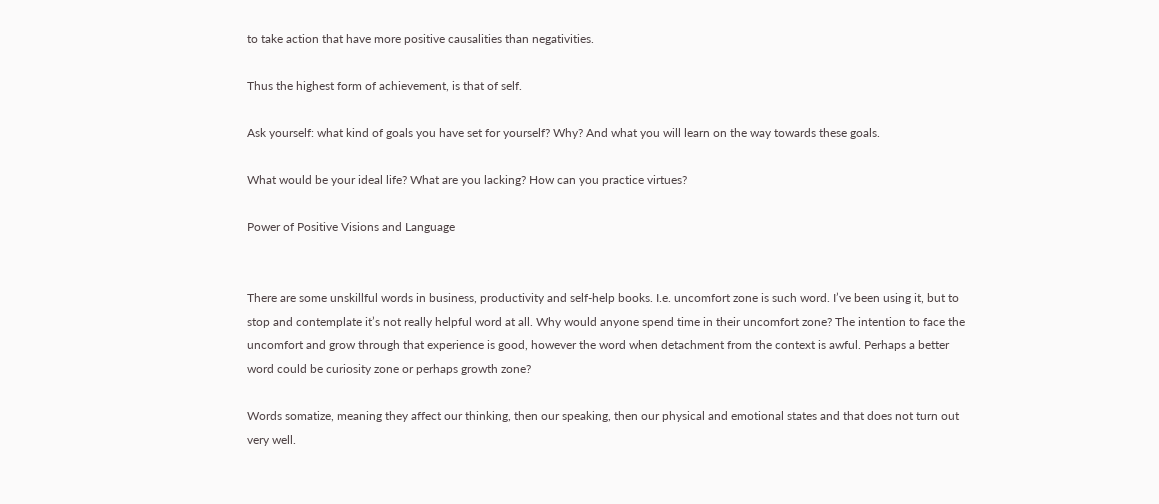to take action that have more positive causalities than negativities.

Thus the highest form of achievement, is that of self.

Ask yourself: what kind of goals you have set for yourself? Why? And what you will learn on the way towards these goals.

What would be your ideal life? What are you lacking? How can you practice virtues?

Power of Positive Visions and Language


There are some unskillful words in business, productivity and self-help books. I.e. uncomfort zone is such word. I’ve been using it, but to stop and contemplate it’s not really helpful word at all. Why would anyone spend time in their uncomfort zone? The intention to face the uncomfort and grow through that experience is good, however the word when detachment from the context is awful. Perhaps a better word could be curiosity zone or perhaps growth zone?

Words somatize, meaning they affect our thinking, then our speaking, then our physical and emotional states and that does not turn out very well.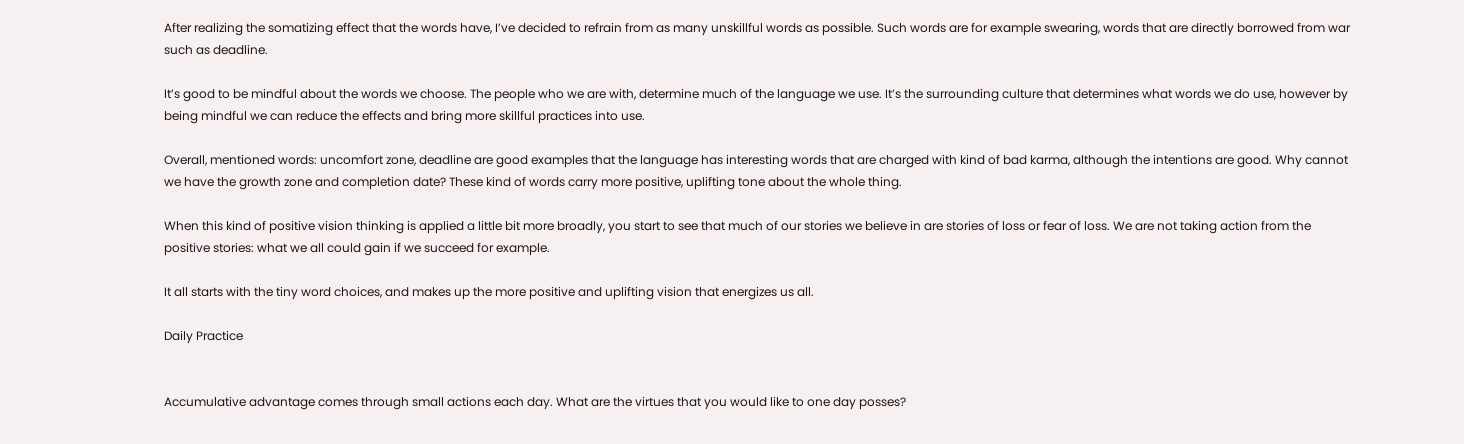After realizing the somatizing effect that the words have, I’ve decided to refrain from as many unskillful words as possible. Such words are for example swearing, words that are directly borrowed from war such as deadline.

It’s good to be mindful about the words we choose. The people who we are with, determine much of the language we use. It’s the surrounding culture that determines what words we do use, however by being mindful we can reduce the effects and bring more skillful practices into use.

Overall, mentioned words: uncomfort zone, deadline are good examples that the language has interesting words that are charged with kind of bad karma, although the intentions are good. Why cannot we have the growth zone and completion date? These kind of words carry more positive, uplifting tone about the whole thing.

When this kind of positive vision thinking is applied a little bit more broadly, you start to see that much of our stories we believe in are stories of loss or fear of loss. We are not taking action from the positive stories: what we all could gain if we succeed for example.

It all starts with the tiny word choices, and makes up the more positive and uplifting vision that energizes us all.

Daily Practice


Accumulative advantage comes through small actions each day. What are the virtues that you would like to one day posses?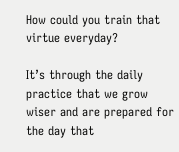How could you train that virtue everyday?

It’s through the daily practice that we grow wiser and are prepared for the day that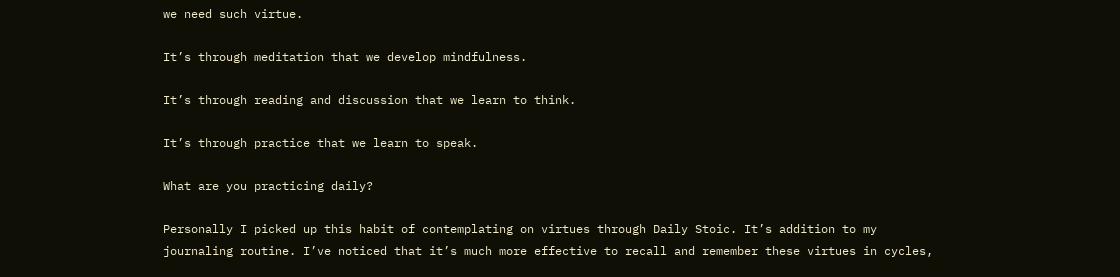we need such virtue.

It’s through meditation that we develop mindfulness.

It’s through reading and discussion that we learn to think.

It’s through practice that we learn to speak.

What are you practicing daily?

Personally I picked up this habit of contemplating on virtues through Daily Stoic. It’s addition to my journaling routine. I’ve noticed that it’s much more effective to recall and remember these virtues in cycles,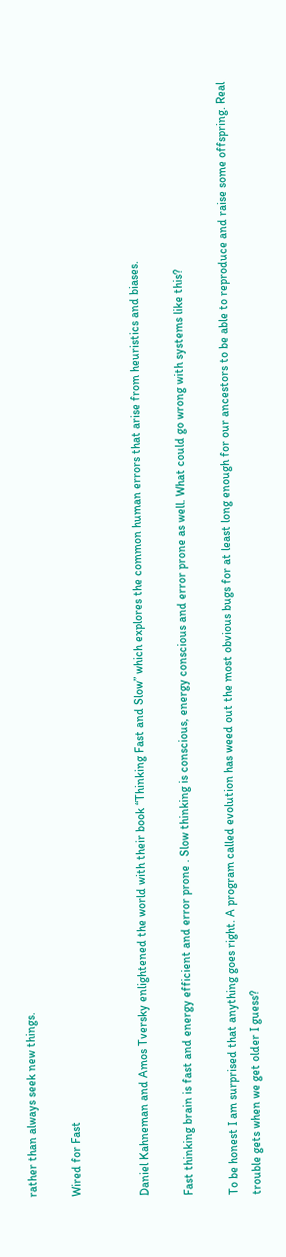rather than always seek new things.

Wired for Fast


Daniel Kahneman and Amos Tversky enlightened the world with their book “Thinking Fast and Slow” which explores the common human errors that arise from heuristics and biases.

Fast thinking brain is fast and energy efficient and error prone . Slow thinking is conscious, energy conscious and error prone as well. What could go wrong with systems like this?

To be honest I am surprised that anything goes right. A program called evolution has weed out the most obvious bugs for at least long enough for our ancestors to be able to reproduce and raise some offspring. Real trouble gets when we get older I guess?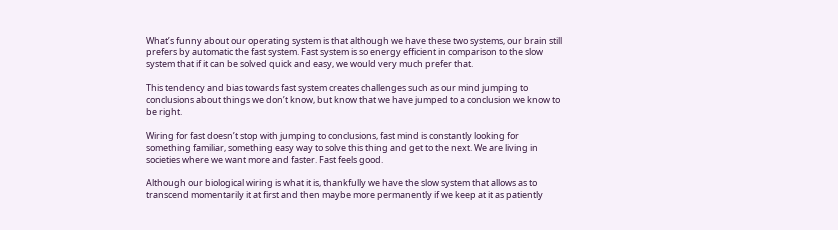What’s funny about our operating system is that although we have these two systems, our brain still prefers by automatic the fast system. Fast system is so energy efficient in comparison to the slow system that if it can be solved quick and easy, we would very much prefer that.

This tendency and bias towards fast system creates challenges such as our mind jumping to conclusions about things we don’t know, but know that we have jumped to a conclusion we know to be right.

Wiring for fast doesn’t stop with jumping to conclusions, fast mind is constantly looking for something familiar, something easy way to solve this thing and get to the next. We are living in societies where we want more and faster. Fast feels good.

Although our biological wiring is what it is, thankfully we have the slow system that allows as to transcend momentarily it at first and then maybe more permanently if we keep at it as patiently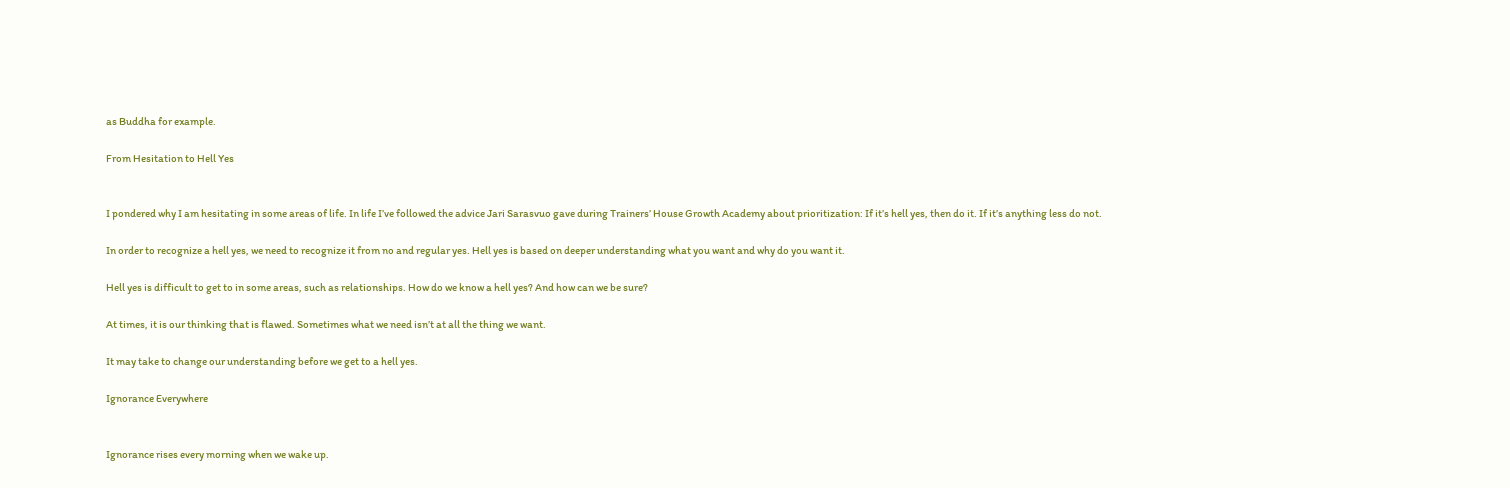as Buddha for example.

From Hesitation to Hell Yes


I pondered why I am hesitating in some areas of life. In life I’ve followed the advice Jari Sarasvuo gave during Trainers’ House Growth Academy about prioritization: If it’s hell yes, then do it. If it’s anything less do not.

In order to recognize a hell yes, we need to recognize it from no and regular yes. Hell yes is based on deeper understanding what you want and why do you want it.

Hell yes is difficult to get to in some areas, such as relationships. How do we know a hell yes? And how can we be sure?

At times, it is our thinking that is flawed. Sometimes what we need isn’t at all the thing we want.

It may take to change our understanding before we get to a hell yes.

Ignorance Everywhere


Ignorance rises every morning when we wake up.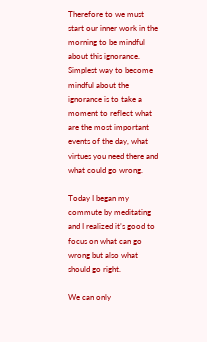Therefore to we must start our inner work in the morning to be mindful about this ignorance. Simplest way to become mindful about the ignorance is to take a moment to reflect what are the most important events of the day, what virtues you need there and what could go wrong.

Today I began my commute by meditating and I realized it’s good to focus on what can go wrong but also what should go right.

We can only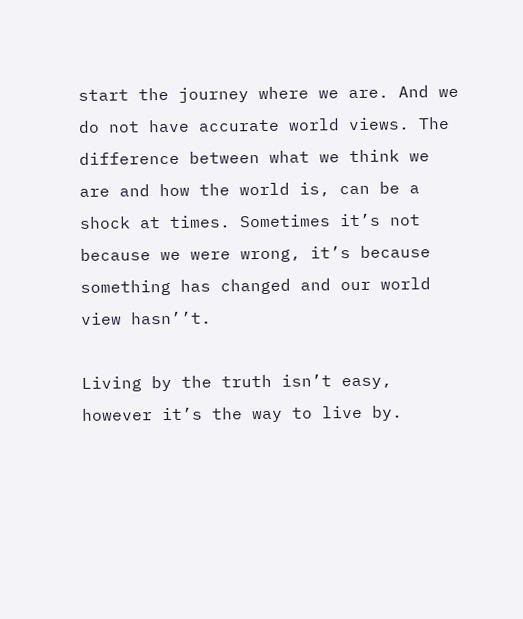start the journey where we are. And we do not have accurate world views. The difference between what we think we are and how the world is, can be a shock at times. Sometimes it’s not because we were wrong, it’s because something has changed and our world view hasn’’t.

Living by the truth isn’t easy, however it’s the way to live by.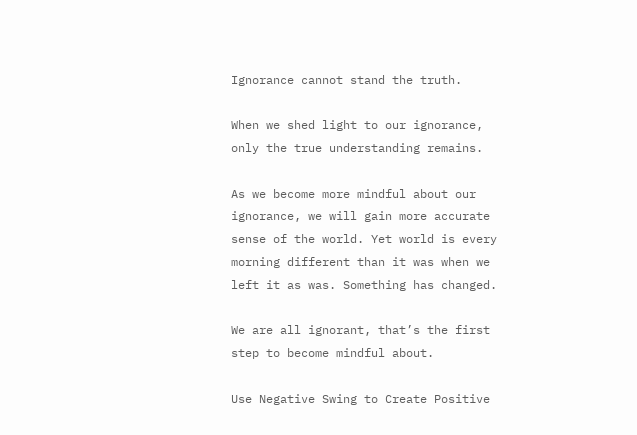Ignorance cannot stand the truth.

When we shed light to our ignorance, only the true understanding remains.

As we become more mindful about our ignorance, we will gain more accurate sense of the world. Yet world is every morning different than it was when we left it as was. Something has changed.

We are all ignorant, that’s the first step to become mindful about.

Use Negative Swing to Create Positive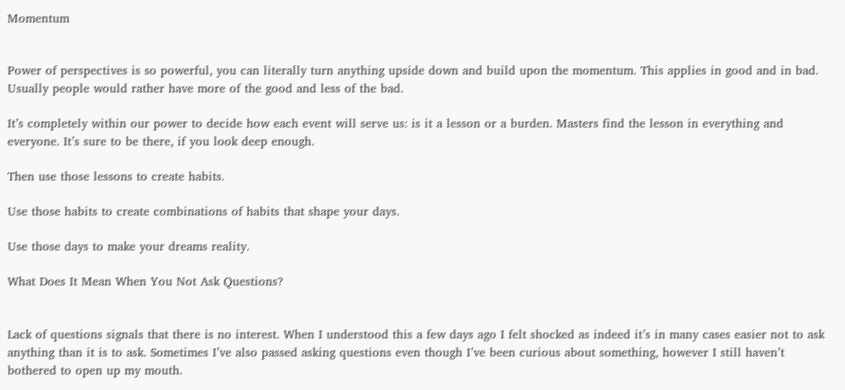Momentum


Power of perspectives is so powerful, you can literally turn anything upside down and build upon the momentum. This applies in good and in bad. Usually people would rather have more of the good and less of the bad.

It’s completely within our power to decide how each event will serve us: is it a lesson or a burden. Masters find the lesson in everything and everyone. It’s sure to be there, if you look deep enough.

Then use those lessons to create habits.

Use those habits to create combinations of habits that shape your days.

Use those days to make your dreams reality.

What Does It Mean When You Not Ask Questions?


Lack of questions signals that there is no interest. When I understood this a few days ago I felt shocked as indeed it’s in many cases easier not to ask anything than it is to ask. Sometimes I’ve also passed asking questions even though I’ve been curious about something, however I still haven’t bothered to open up my mouth.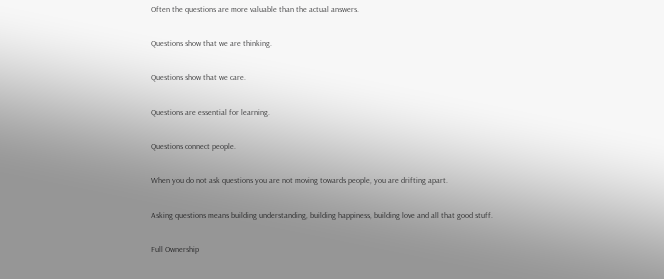Often the questions are more valuable than the actual answers.

Questions show that we are thinking.

Questions show that we care.

Questions are essential for learning.

Questions connect people.

When you do not ask questions you are not moving towards people, you are drifting apart.

Asking questions means building understanding, building happiness, building love and all that good stuff.

Full Ownership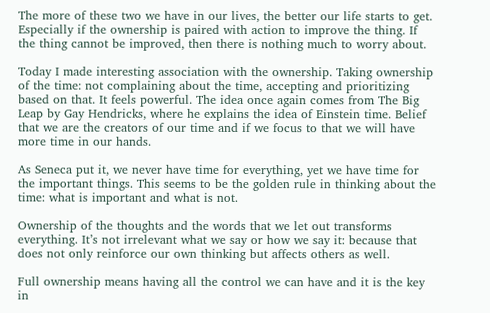The more of these two we have in our lives, the better our life starts to get. Especially if the ownership is paired with action to improve the thing. If the thing cannot be improved, then there is nothing much to worry about.

Today I made interesting association with the ownership. Taking ownership of the time: not complaining about the time, accepting and prioritizing based on that. It feels powerful. The idea once again comes from The Big Leap by Gay Hendricks, where he explains the idea of Einstein time. Belief that we are the creators of our time and if we focus to that we will have more time in our hands.

As Seneca put it, we never have time for everything, yet we have time for the important things. This seems to be the golden rule in thinking about the time: what is important and what is not.

Ownership of the thoughts and the words that we let out transforms everything. It’s not irrelevant what we say or how we say it: because that does not only reinforce our own thinking but affects others as well.

Full ownership means having all the control we can have and it is the key in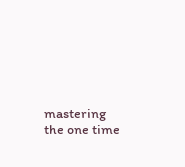mastering the one time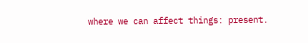where we can affect things: present.